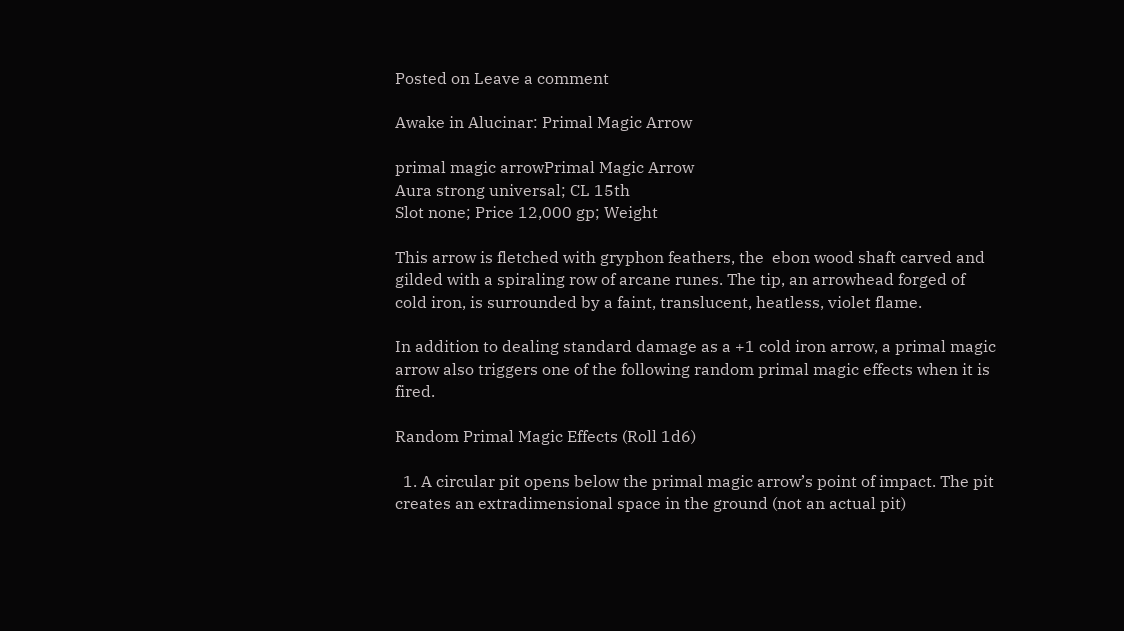Posted on Leave a comment

Awake in Alucinar: Primal Magic Arrow

primal magic arrowPrimal Magic Arrow
Aura strong universal; CL 15th
Slot none; Price 12,000 gp; Weight

This arrow is fletched with gryphon feathers, the  ebon wood shaft carved and gilded with a spiraling row of arcane runes. The tip, an arrowhead forged of cold iron, is surrounded by a faint, translucent, heatless, violet flame.

In addition to dealing standard damage as a +1 cold iron arrow, a primal magic arrow also triggers one of the following random primal magic effects when it is fired.

Random Primal Magic Effects (Roll 1d6)

  1. A circular pit opens below the primal magic arrow’s point of impact. The pit creates an extradimensional space in the ground (not an actual pit)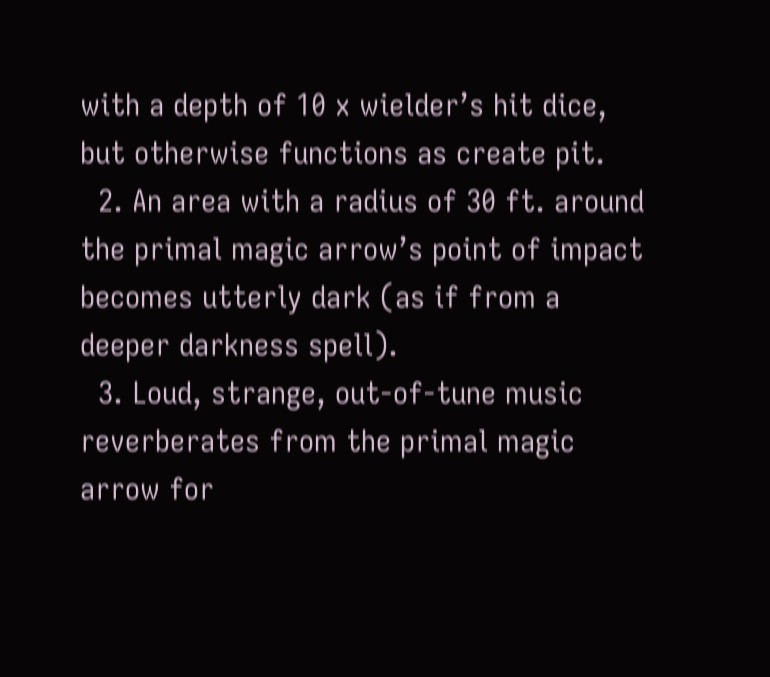with a depth of 10 x wielder’s hit dice, but otherwise functions as create pit.
  2. An area with a radius of 30 ft. around the primal magic arrow’s point of impact becomes utterly dark (as if from a deeper darkness spell).
  3. Loud, strange, out-of-tune music reverberates from the primal magic arrow for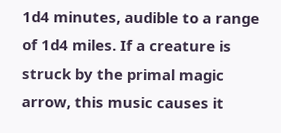1d4 minutes, audible to a range of 1d4 miles. If a creature is struck by the primal magic arrow, this music causes it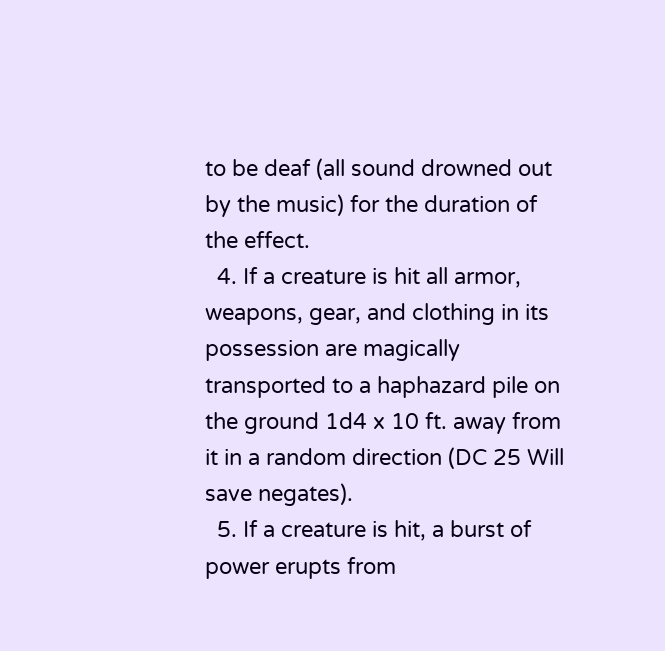to be deaf (all sound drowned out by the music) for the duration of the effect.
  4. If a creature is hit all armor, weapons, gear, and clothing in its possession are magically transported to a haphazard pile on the ground 1d4 x 10 ft. away from it in a random direction (DC 25 Will save negates).
  5. If a creature is hit, a burst of power erupts from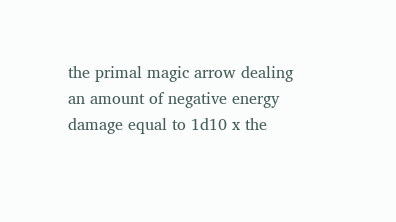the primal magic arrow dealing an amount of negative energy damage equal to 1d10 x the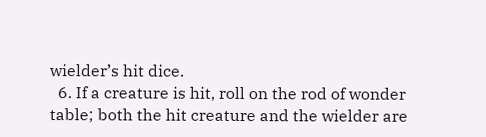wielder’s hit dice.
  6. If a creature is hit, roll on the rod of wonder table; both the hit creature and the wielder are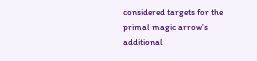considered targets for the primal magic arrow’s additional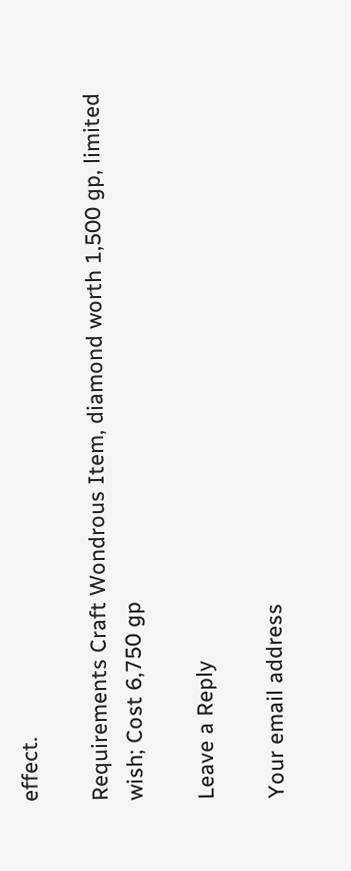effect.

Requirements Craft Wondrous Item, diamond worth 1,500 gp, limited wish; Cost 6,750 gp

Leave a Reply

Your email address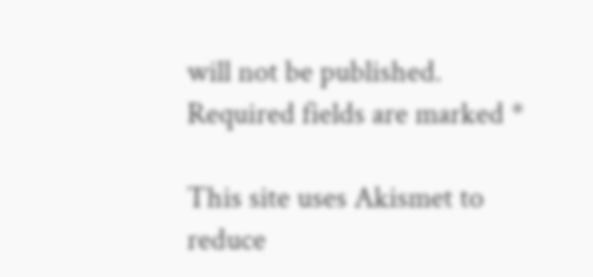will not be published. Required fields are marked *

This site uses Akismet to reduce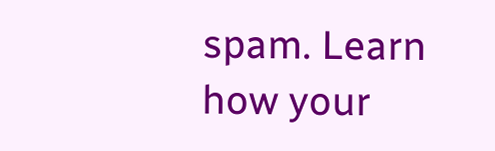spam. Learn how your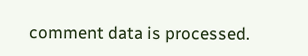comment data is processed.